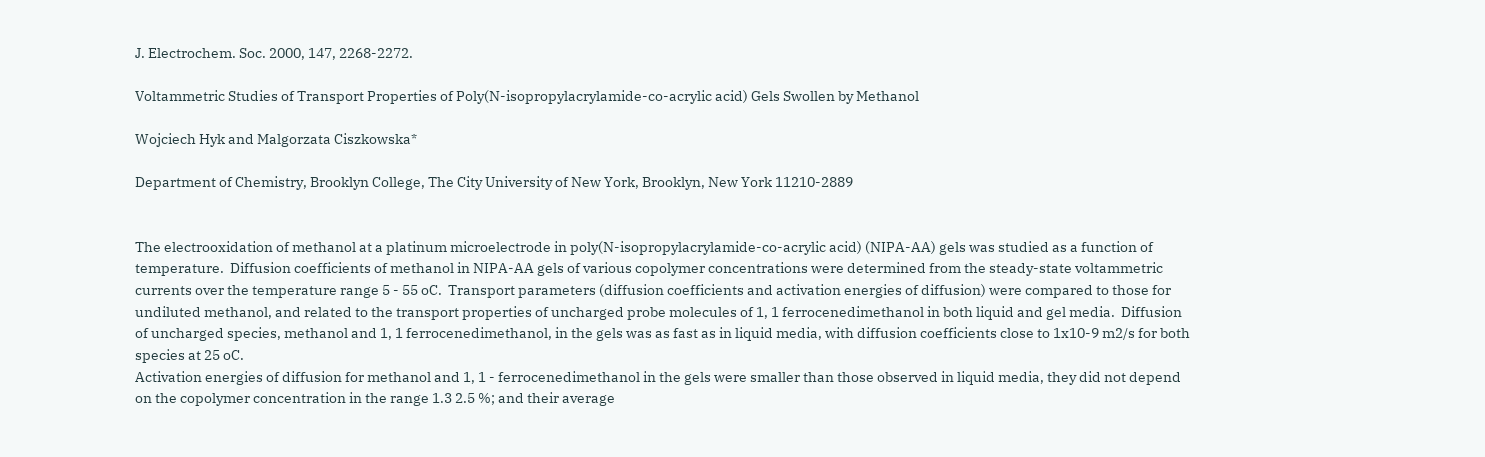J. Electrochem. Soc. 2000, 147, 2268-2272.

Voltammetric Studies of Transport Properties of Poly(N-isopropylacrylamide-co-acrylic acid) Gels Swollen by Methanol

Wojciech Hyk and Malgorzata Ciszkowska*

Department of Chemistry, Brooklyn College, The City University of New York, Brooklyn, New York 11210-2889


The electrooxidation of methanol at a platinum microelectrode in poly(N-isopropylacrylamide-co-acrylic acid) (NIPA-AA) gels was studied as a function of temperature.  Diffusion coefficients of methanol in NIPA-AA gels of various copolymer concentrations were determined from the steady-state voltammetric currents over the temperature range 5 - 55 oC.  Transport parameters (diffusion coefficients and activation energies of diffusion) were compared to those for undiluted methanol, and related to the transport properties of uncharged probe molecules of 1, 1 ferrocenedimethanol in both liquid and gel media.  Diffusion of uncharged species, methanol and 1, 1 ferrocenedimethanol, in the gels was as fast as in liquid media, with diffusion coefficients close to 1x10-9 m2/s for both species at 25 oC.
Activation energies of diffusion for methanol and 1, 1 - ferrocenedimethanol in the gels were smaller than those observed in liquid media, they did not depend on the copolymer concentration in the range 1.3 2.5 %; and their average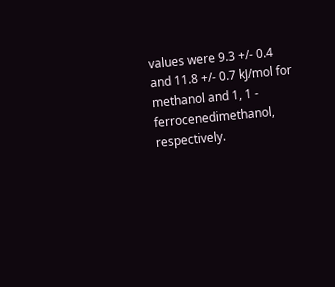values were 9.3 +/- 0.4 and 11.8 +/- 0.7 kJ/mol for methanol and 1, 1 - ferrocenedimethanol, respectively.